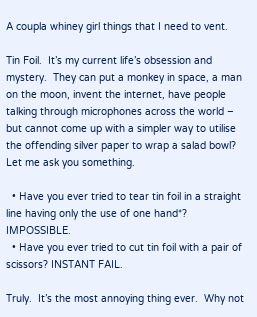A coupla whiney girl things that I need to vent.

Tin Foil.  It’s my current life’s obsession and mystery.  They can put a monkey in space, a man on the moon, invent the internet, have people talking through microphones across the world – but cannot come up with a simpler way to utilise the offending silver paper to wrap a salad bowl?  Let me ask you something.

  • Have you ever tried to tear tin foil in a straight line having only the use of one hand*? IMPOSSIBLE.
  • Have you ever tried to cut tin foil with a pair of scissors? INSTANT FAIL.

Truly.  It’s the most annoying thing ever.  Why not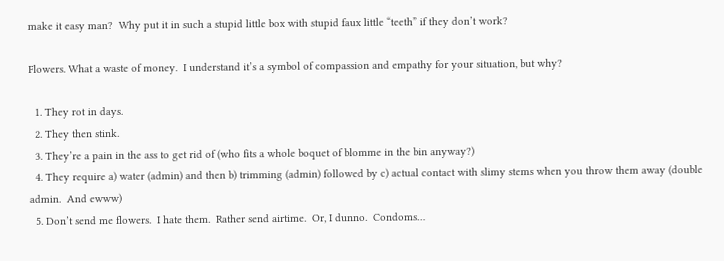make it easy man?  Why put it in such a stupid little box with stupid faux little “teeth” if they don’t work?

Flowers. What a waste of money.  I understand it’s a symbol of compassion and empathy for your situation, but why?

  1. They rot in days.
  2. They then stink.
  3. They’re a pain in the ass to get rid of (who fits a whole boquet of blomme in the bin anyway?)
  4. They require a) water (admin) and then b) trimming (admin) followed by c) actual contact with slimy stems when you throw them away (double admin.  And ewww)
  5. Don’t send me flowers.  I hate them.  Rather send airtime.  Or, I dunno.  Condoms…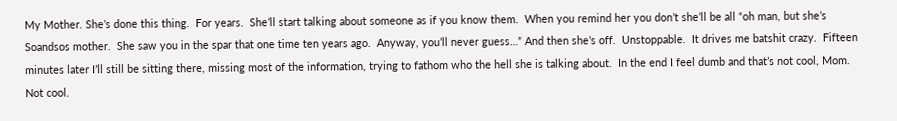My Mother. She’s done this thing.  For years.  She’ll start talking about someone as if you know them.  When you remind her you don’t she’ll be all “oh man, but she’s Soandsos mother.  She saw you in the spar that one time ten years ago.  Anyway, you’ll never guess…” And then she’s off.  Unstoppable.  It drives me batshit crazy.  Fifteen minutes later I’ll still be sitting there, missing most of the information, trying to fathom who the hell she is talking about.  In the end I feel dumb and that’s not cool, Mom.  Not cool.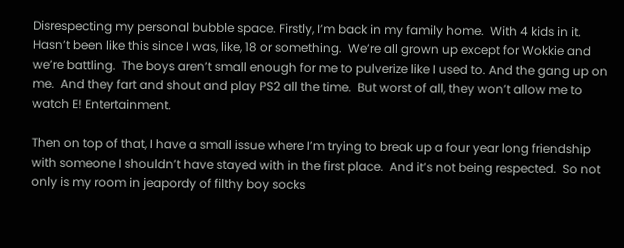Disrespecting my personal bubble space. Firstly, I’m back in my family home.  With 4 kids in it.  Hasn’t been like this since I was, like, 18 or something.  We’re all grown up except for Wokkie and we’re battling.  The boys aren’t small enough for me to pulverize like I used to. And the gang up on me.  And they fart and shout and play PS2 all the time.  But worst of all, they won’t allow me to watch E! Entertainment.

Then on top of that, I have a small issue where I’m trying to break up a four year long friendship with someone I shouldn’t have stayed with in the first place.  And it’s not being respected.  So not only is my room in jeapordy of filthy boy socks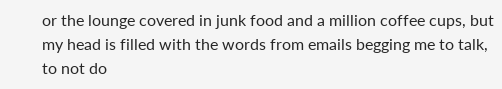or the lounge covered in junk food and a million coffee cups, but my head is filled with the words from emails begging me to talk, to not do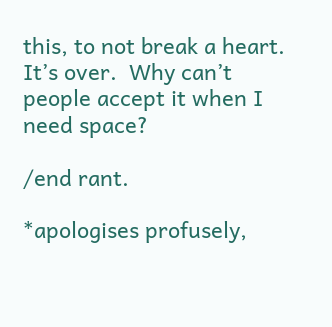this, to not break a heart.  It’s over.  Why can’t people accept it when I need space?

/end rant.

*apologises profusely,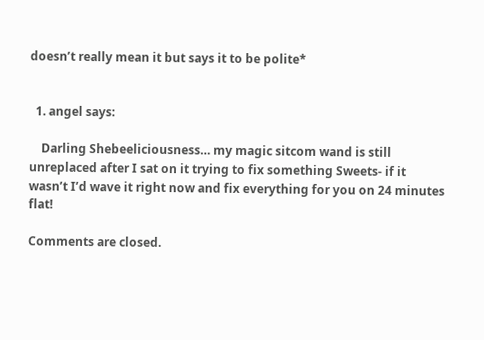doesn’t really mean it but says it to be polite*


  1. angel says:

    Darling Shebeeliciousness… my magic sitcom wand is still unreplaced after I sat on it trying to fix something Sweets- if it wasn’t I’d wave it right now and fix everything for you on 24 minutes flat!

Comments are closed.